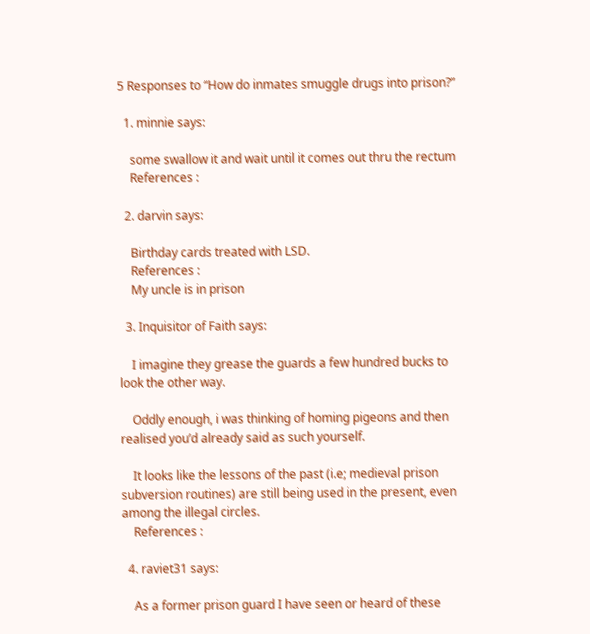5 Responses to “How do inmates smuggle drugs into prison?”

  1. minnie says:

    some swallow it and wait until it comes out thru the rectum
    References :

  2. darvin says:

    Birthday cards treated with LSD.
    References :
    My uncle is in prison

  3. Inquisitor of Faith says:

    I imagine they grease the guards a few hundred bucks to look the other way.

    Oddly enough, i was thinking of homing pigeons and then realised you’d already said as such yourself.

    It looks like the lessons of the past (i.e; medieval prison subversion routines) are still being used in the present, even among the illegal circles.
    References :

  4. raviet31 says:

    As a former prison guard I have seen or heard of these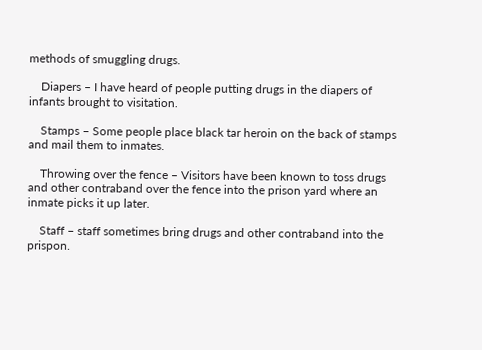methods of smuggling drugs.

    Diapers – I have heard of people putting drugs in the diapers of infants brought to visitation.

    Stamps – Some people place black tar heroin on the back of stamps and mail them to inmates.

    Throwing over the fence – Visitors have been known to toss drugs and other contraband over the fence into the prison yard where an inmate picks it up later.

    Staff – staff sometimes bring drugs and other contraband into the prispon.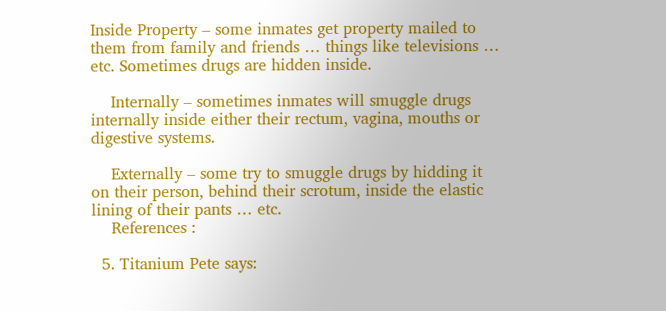Inside Property – some inmates get property mailed to them from family and friends … things like televisions … etc. Sometimes drugs are hidden inside.

    Internally – sometimes inmates will smuggle drugs internally inside either their rectum, vagina, mouths or digestive systems.

    Externally – some try to smuggle drugs by hidding it on their person, behind their scrotum, inside the elastic lining of their pants … etc.
    References :

  5. Titanium Pete says: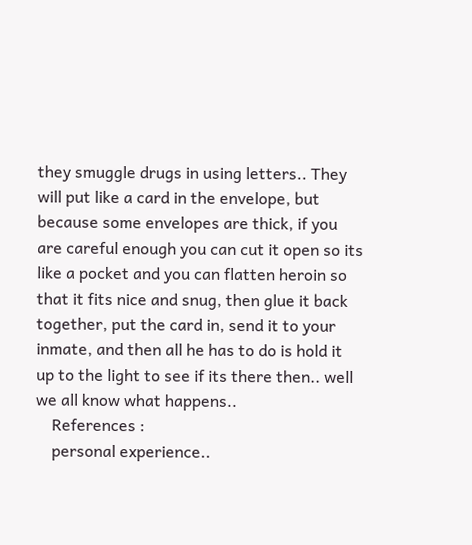they smuggle drugs in using letters.. They will put like a card in the envelope, but because some envelopes are thick, if you are careful enough you can cut it open so its like a pocket and you can flatten heroin so that it fits nice and snug, then glue it back together, put the card in, send it to your inmate, and then all he has to do is hold it up to the light to see if its there then.. well we all know what happens..
    References :
    personal experience..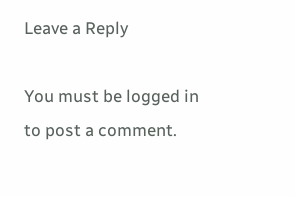Leave a Reply

You must be logged in to post a comment.